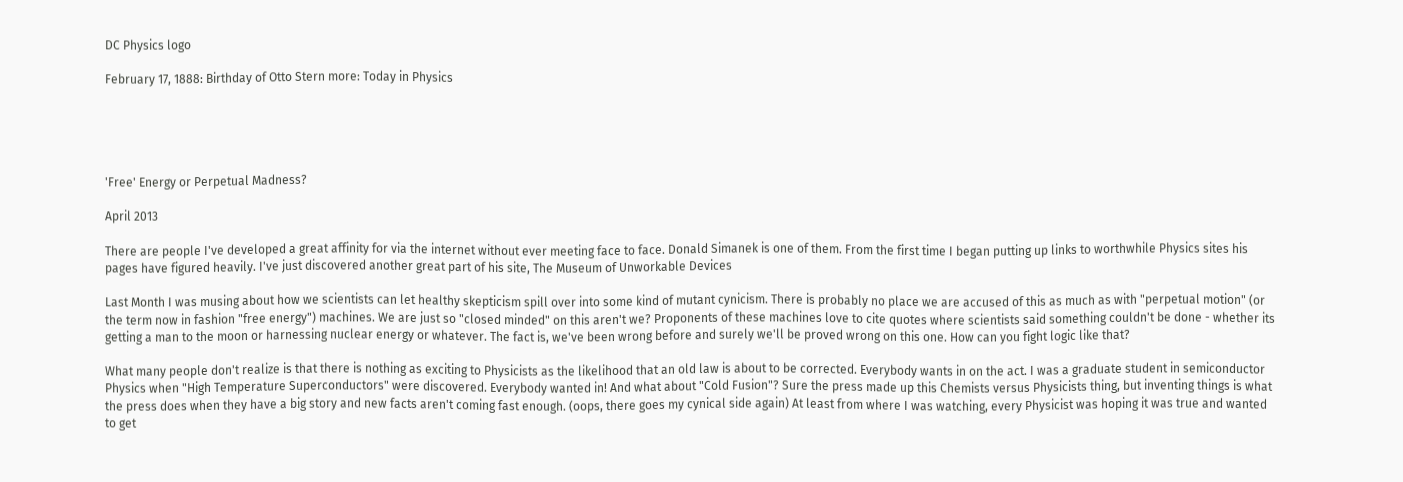DC Physics logo

February 17, 1888: Birthday of Otto Stern more: Today in Physics





'Free' Energy or Perpetual Madness?

April 2013

There are people I've developed a great affinity for via the internet without ever meeting face to face. Donald Simanek is one of them. From the first time I began putting up links to worthwhile Physics sites his pages have figured heavily. I've just discovered another great part of his site, The Museum of Unworkable Devices

Last Month I was musing about how we scientists can let healthy skepticism spill over into some kind of mutant cynicism. There is probably no place we are accused of this as much as with "perpetual motion" (or the term now in fashion "free energy") machines. We are just so "closed minded" on this aren't we? Proponents of these machines love to cite quotes where scientists said something couldn't be done - whether its getting a man to the moon or harnessing nuclear energy or whatever. The fact is, we've been wrong before and surely we'll be proved wrong on this one. How can you fight logic like that?

What many people don't realize is that there is nothing as exciting to Physicists as the likelihood that an old law is about to be corrected. Everybody wants in on the act. I was a graduate student in semiconductor Physics when "High Temperature Superconductors" were discovered. Everybody wanted in! And what about "Cold Fusion"? Sure the press made up this Chemists versus Physicists thing, but inventing things is what the press does when they have a big story and new facts aren't coming fast enough. (oops, there goes my cynical side again) At least from where I was watching, every Physicist was hoping it was true and wanted to get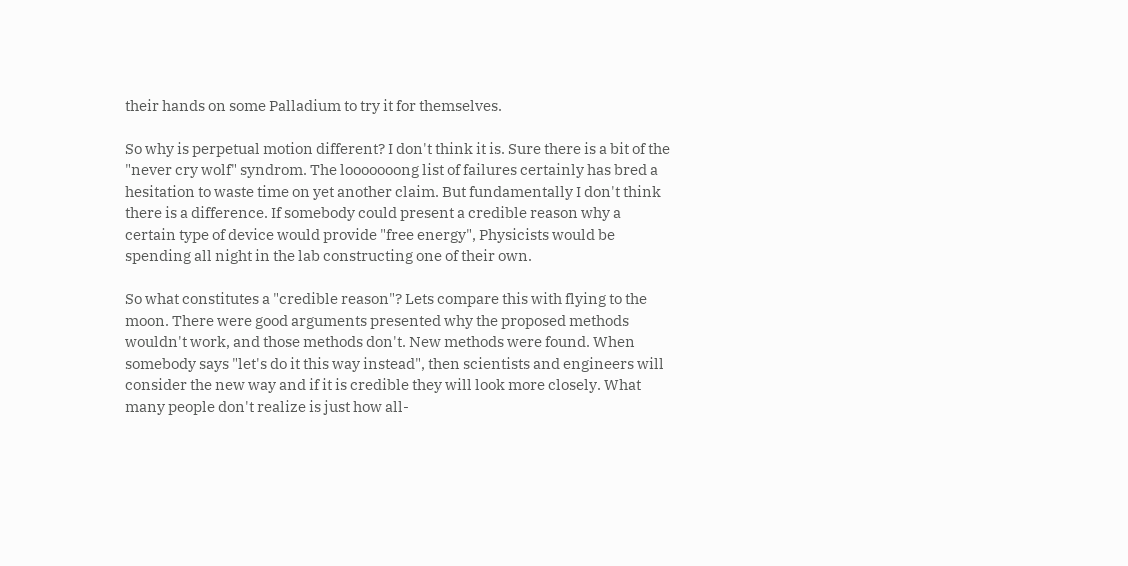their hands on some Palladium to try it for themselves.

So why is perpetual motion different? I don't think it is. Sure there is a bit of the "never cry wolf" syndrom. The looooooong list of failures certainly has bred a hesitation to waste time on yet another claim. But fundamentally I don't think there is a difference. If somebody could present a credible reason why a certain type of device would provide "free energy", Physicists would be spending all night in the lab constructing one of their own.

So what constitutes a "credible reason"? Lets compare this with flying to the moon. There were good arguments presented why the proposed methods wouldn't work, and those methods don't. New methods were found. When somebody says "let's do it this way instead", then scientists and engineers will consider the new way and if it is credible they will look more closely. What many people don't realize is just how all-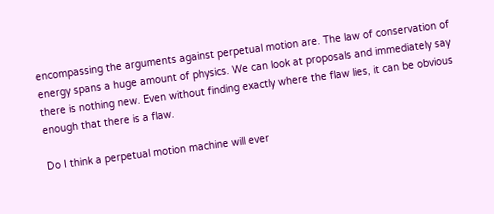encompassing the arguments against perpetual motion are. The law of conservation of energy spans a huge amount of physics. We can look at proposals and immediately say there is nothing new. Even without finding exactly where the flaw lies, it can be obvious enough that there is a flaw.

Do I think a perpetual motion machine will ever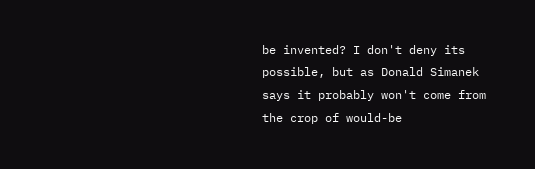be invented? I don't deny its possible, but as Donald Simanek says it probably won't come from the crop of would-be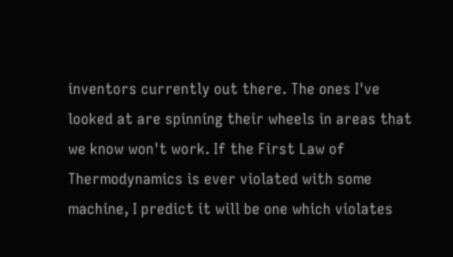inventors currently out there. The ones I've looked at are spinning their wheels in areas that we know won't work. If the First Law of Thermodynamics is ever violated with some machine, I predict it will be one which violates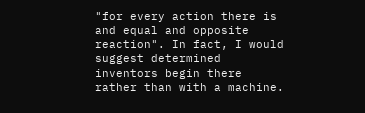"for every action there is and equal and opposite reaction". In fact, I would suggest determined inventors begin there rather than with a machine.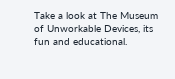Take a look at The Museum of Unworkable Devices, its fun and educational.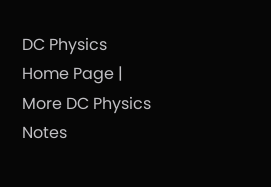DC Physics Home Page | More DC Physics Notes